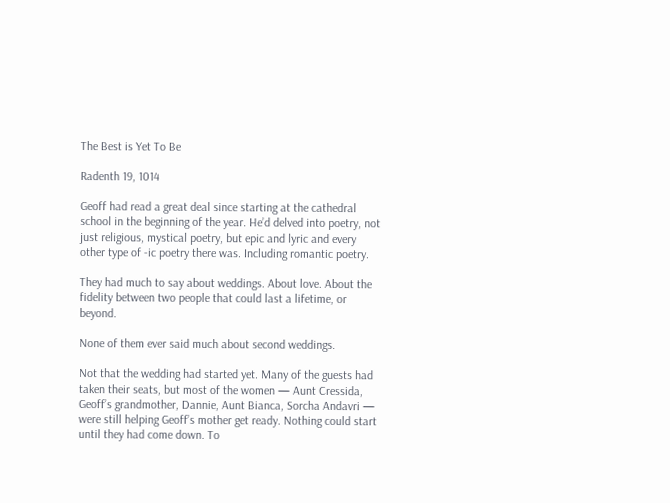The Best is Yet To Be

Radenth 19, 1014

Geoff had read a great deal since starting at the cathedral school in the beginning of the year. He’d delved into poetry, not just religious, mystical poetry, but epic and lyric and every other type of -ic poetry there was. Including romantic poetry.

They had much to say about weddings. About love. About the fidelity between two people that could last a lifetime, or beyond.

None of them ever said much about second weddings.

Not that the wedding had started yet. Many of the guests had taken their seats, but most of the women — Aunt Cressida, Geoff’s grandmother, Dannie, Aunt Bianca, Sorcha Andavri — were still helping Geoff’s mother get ready. Nothing could start until they had come down. To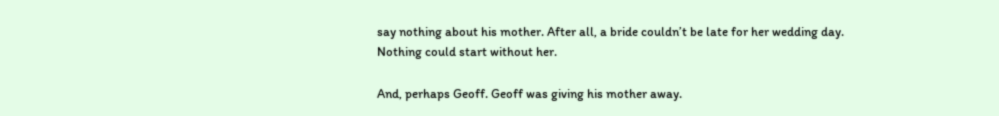say nothing about his mother. After all, a bride couldn’t be late for her wedding day. Nothing could start without her.

And, perhaps Geoff. Geoff was giving his mother away.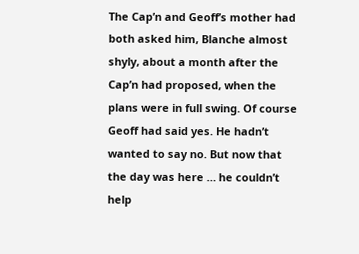The Cap’n and Geoff’s mother had both asked him, Blanche almost shyly, about a month after the Cap’n had proposed, when the plans were in full swing. Of course Geoff had said yes. He hadn’t wanted to say no. But now that the day was here … he couldn’t help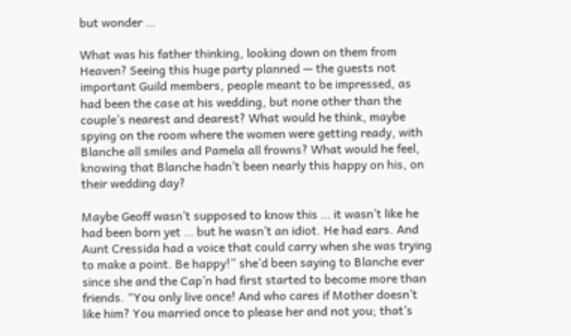but wonder …

What was his father thinking, looking down on them from Heaven? Seeing this huge party planned — the guests not important Guild members, people meant to be impressed, as had been the case at his wedding, but none other than the couple’s nearest and dearest? What would he think, maybe spying on the room where the women were getting ready, with Blanche all smiles and Pamela all frowns? What would he feel, knowing that Blanche hadn’t been nearly this happy on his, on their wedding day?

Maybe Geoff wasn’t supposed to know this … it wasn’t like he had been born yet … but he wasn’t an idiot. He had ears. And Aunt Cressida had a voice that could carry when she was trying to make a point. Be happy!” she’d been saying to Blanche ever since she and the Cap’n had first started to become more than friends. “You only live once! And who cares if Mother doesn’t like him? You married once to please her and not you; that’s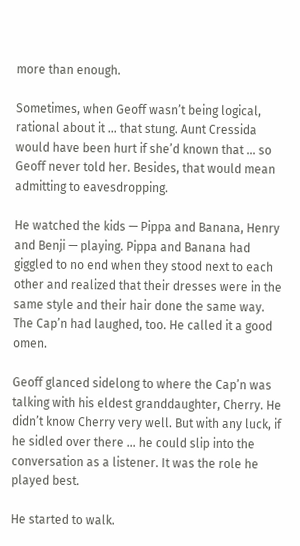more than enough.

Sometimes, when Geoff wasn’t being logical, rational about it … that stung. Aunt Cressida would have been hurt if she’d known that … so Geoff never told her. Besides, that would mean admitting to eavesdropping.

He watched the kids — Pippa and Banana, Henry and Benji — playing. Pippa and Banana had giggled to no end when they stood next to each other and realized that their dresses were in the same style and their hair done the same way. The Cap’n had laughed, too. He called it a good omen.

Geoff glanced sidelong to where the Cap’n was talking with his eldest granddaughter, Cherry. He didn’t know Cherry very well. But with any luck, if he sidled over there … he could slip into the conversation as a listener. It was the role he played best.

He started to walk.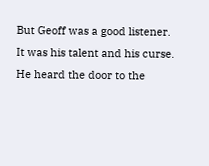But Geoff was a good listener. It was his talent and his curse. He heard the door to the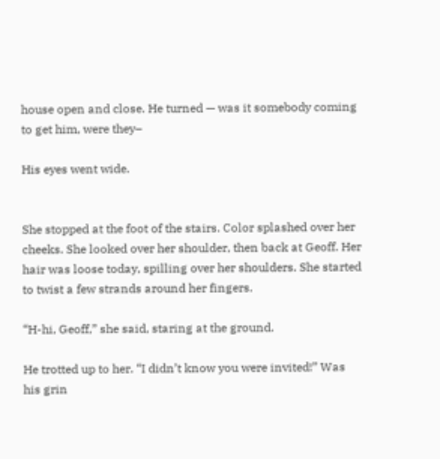house open and close. He turned — was it somebody coming to get him, were they–

His eyes went wide.


She stopped at the foot of the stairs. Color splashed over her cheeks. She looked over her shoulder, then back at Geoff. Her hair was loose today, spilling over her shoulders. She started to twist a few strands around her fingers.

“H-hi, Geoff,” she said, staring at the ground.

He trotted up to her. “I didn’t know you were invited!” Was his grin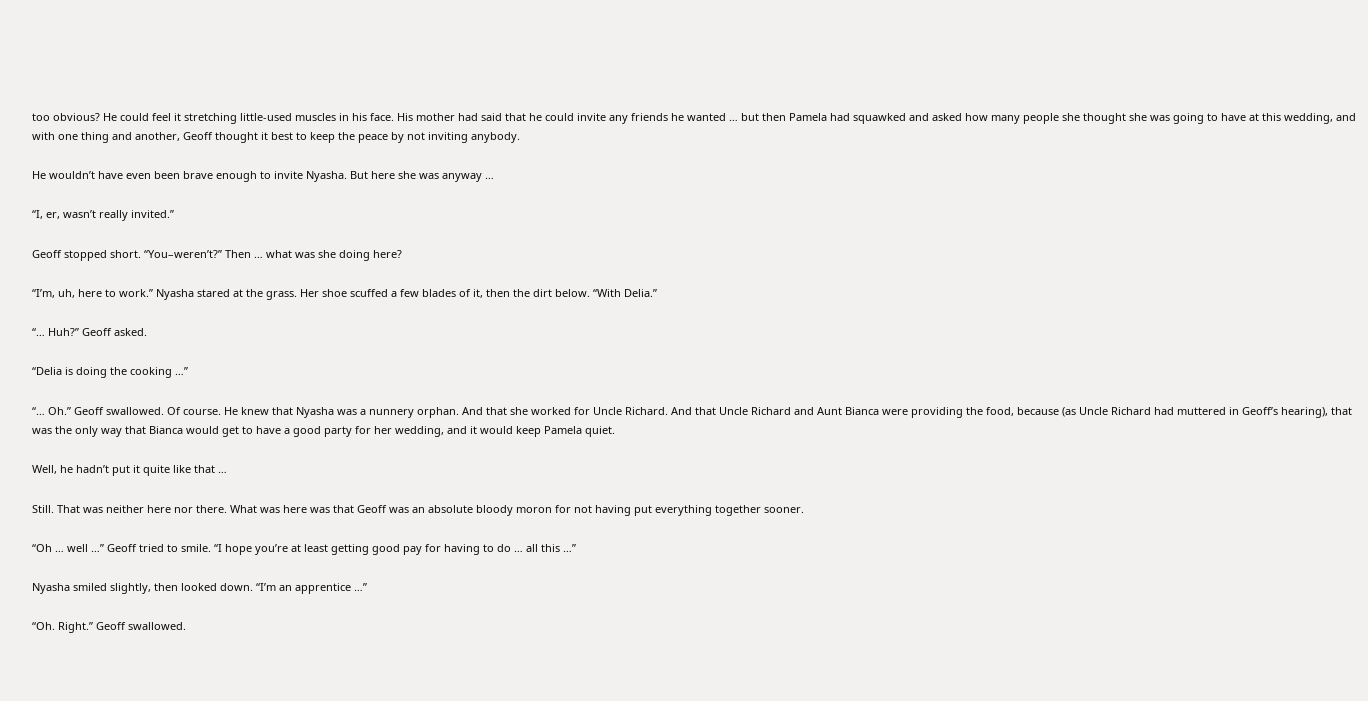too obvious? He could feel it stretching little-used muscles in his face. His mother had said that he could invite any friends he wanted … but then Pamela had squawked and asked how many people she thought she was going to have at this wedding, and with one thing and another, Geoff thought it best to keep the peace by not inviting anybody.

He wouldn’t have even been brave enough to invite Nyasha. But here she was anyway …

“I, er, wasn’t really invited.”

Geoff stopped short. “You–weren’t?” Then … what was she doing here?

“I’m, uh, here to work.” Nyasha stared at the grass. Her shoe scuffed a few blades of it, then the dirt below. “With Delia.”

“… Huh?” Geoff asked.

“Delia is doing the cooking …”

“… Oh.” Geoff swallowed. Of course. He knew that Nyasha was a nunnery orphan. And that she worked for Uncle Richard. And that Uncle Richard and Aunt Bianca were providing the food, because (as Uncle Richard had muttered in Geoff’s hearing), that was the only way that Bianca would get to have a good party for her wedding, and it would keep Pamela quiet.

Well, he hadn’t put it quite like that …

Still. That was neither here nor there. What was here was that Geoff was an absolute bloody moron for not having put everything together sooner.

“Oh … well …” Geoff tried to smile. “I hope you’re at least getting good pay for having to do … all this …”

Nyasha smiled slightly, then looked down. “I’m an apprentice …”

“Oh. Right.” Geoff swallowed.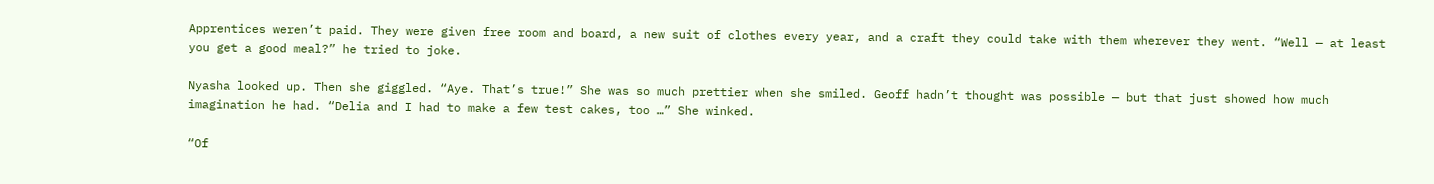Apprentices weren’t paid. They were given free room and board, a new suit of clothes every year, and a craft they could take with them wherever they went. “Well — at least you get a good meal?” he tried to joke.

Nyasha looked up. Then she giggled. “Aye. That’s true!” She was so much prettier when she smiled. Geoff hadn’t thought was possible — but that just showed how much imagination he had. “Delia and I had to make a few test cakes, too …” She winked.

“Of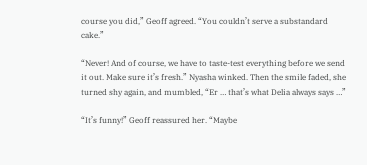course you did,” Geoff agreed. “You couldn’t serve a substandard cake.”

“Never! And of course, we have to taste-test everything before we send it out. Make sure it’s fresh.” Nyasha winked. Then the smile faded, she turned shy again, and mumbled, “Er … that’s what Delia always says …”

“It’s funny!” Geoff reassured her. “Maybe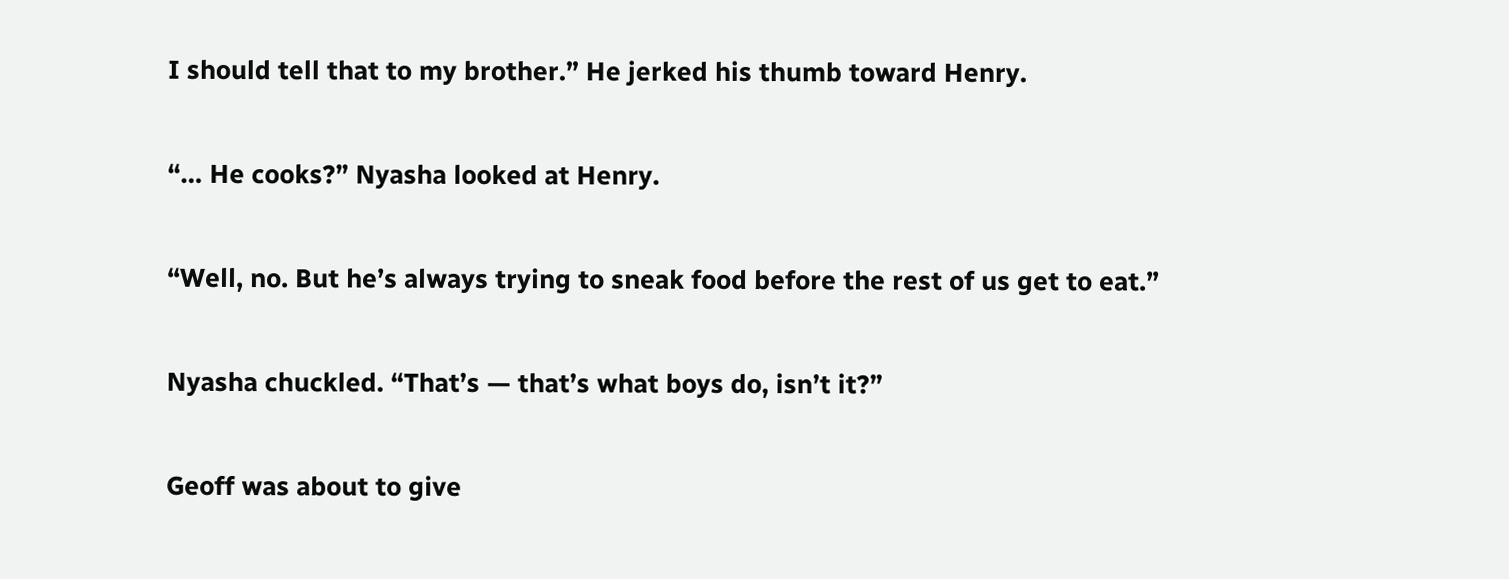I should tell that to my brother.” He jerked his thumb toward Henry.

“… He cooks?” Nyasha looked at Henry.

“Well, no. But he’s always trying to sneak food before the rest of us get to eat.”

Nyasha chuckled. “That’s — that’s what boys do, isn’t it?”

Geoff was about to give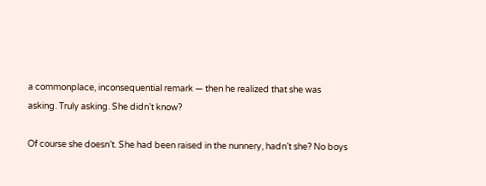a commonplace, inconsequential remark — then he realized that she was asking. Truly asking. She didn’t know?

Of course she doesn’t. She had been raised in the nunnery, hadn’t she? No boys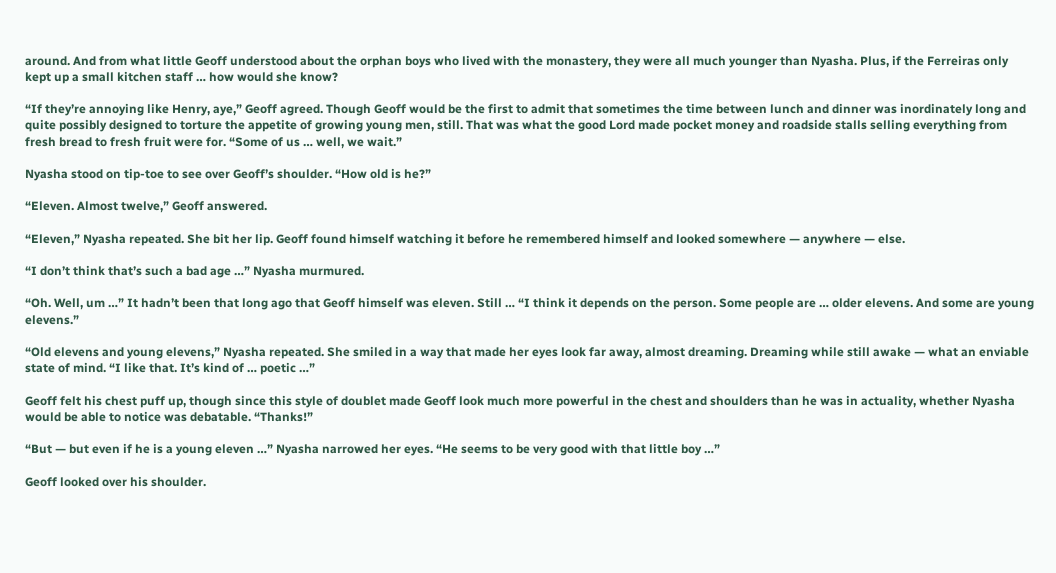around. And from what little Geoff understood about the orphan boys who lived with the monastery, they were all much younger than Nyasha. Plus, if the Ferreiras only kept up a small kitchen staff … how would she know?

“If they’re annoying like Henry, aye,” Geoff agreed. Though Geoff would be the first to admit that sometimes the time between lunch and dinner was inordinately long and quite possibly designed to torture the appetite of growing young men, still. That was what the good Lord made pocket money and roadside stalls selling everything from fresh bread to fresh fruit were for. “Some of us … well, we wait.”

Nyasha stood on tip-toe to see over Geoff’s shoulder. “How old is he?”

“Eleven. Almost twelve,” Geoff answered.

“Eleven,” Nyasha repeated. She bit her lip. Geoff found himself watching it before he remembered himself and looked somewhere — anywhere — else.

“I don’t think that’s such a bad age …” Nyasha murmured.

“Oh. Well, um …” It hadn’t been that long ago that Geoff himself was eleven. Still … “I think it depends on the person. Some people are … older elevens. And some are young elevens.”

“Old elevens and young elevens,” Nyasha repeated. She smiled in a way that made her eyes look far away, almost dreaming. Dreaming while still awake — what an enviable state of mind. “I like that. It’s kind of … poetic …”

Geoff felt his chest puff up, though since this style of doublet made Geoff look much more powerful in the chest and shoulders than he was in actuality, whether Nyasha would be able to notice was debatable. “Thanks!”

“But — but even if he is a young eleven …” Nyasha narrowed her eyes. “He seems to be very good with that little boy …”

Geoff looked over his shoulder.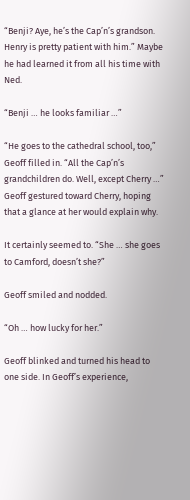“Benji? Aye, he’s the Cap’n’s grandson. Henry is pretty patient with him.” Maybe he had learned it from all his time with Ned.

“Benji … he looks familiar …”

“He goes to the cathedral school, too,” Geoff filled in. “All the Cap’n’s grandchildren do. Well, except Cherry …” Geoff gestured toward Cherry, hoping that a glance at her would explain why.

It certainly seemed to. “She … she goes to Camford, doesn’t she?”

Geoff smiled and nodded.

“Oh … how lucky for her.”

Geoff blinked and turned his head to one side. In Geoff’s experience,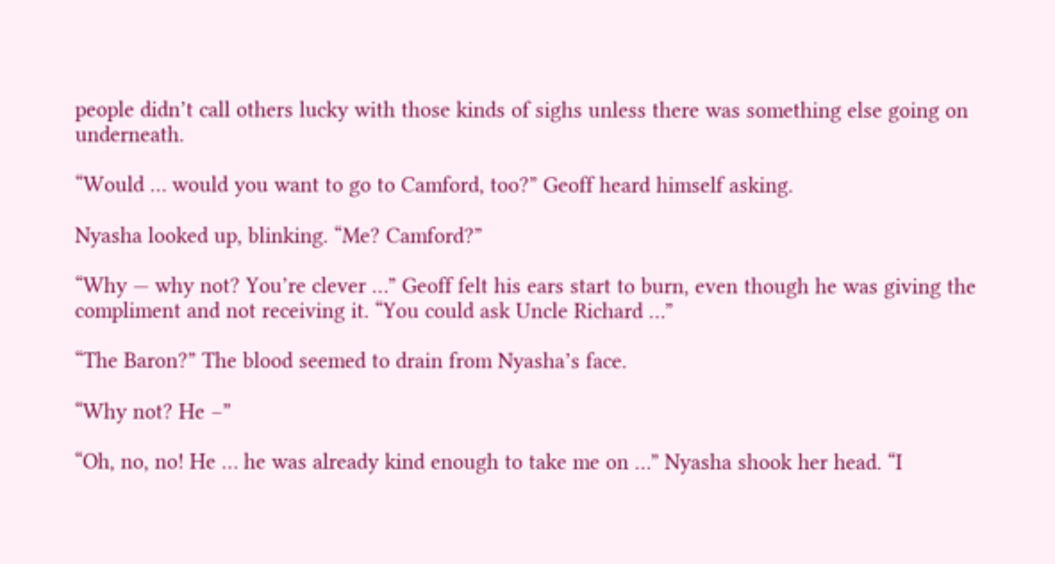people didn’t call others lucky with those kinds of sighs unless there was something else going on underneath.

“Would … would you want to go to Camford, too?” Geoff heard himself asking.

Nyasha looked up, blinking. “Me? Camford?”

“Why — why not? You’re clever …” Geoff felt his ears start to burn, even though he was giving the compliment and not receiving it. “You could ask Uncle Richard …”

“The Baron?” The blood seemed to drain from Nyasha’s face.

“Why not? He –”

“Oh, no, no! He … he was already kind enough to take me on …” Nyasha shook her head. “I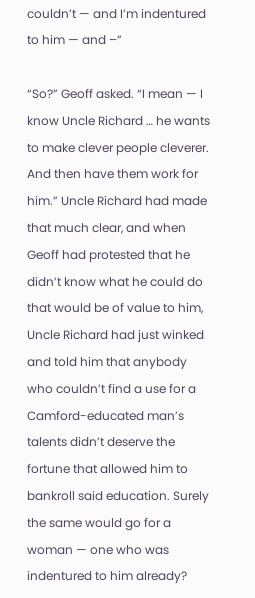couldn’t — and I’m indentured to him — and –”

“So?” Geoff asked. “I mean — I know Uncle Richard … he wants to make clever people cleverer. And then have them work for him.” Uncle Richard had made that much clear, and when Geoff had protested that he didn’t know what he could do that would be of value to him, Uncle Richard had just winked and told him that anybody who couldn’t find a use for a Camford-educated man’s talents didn’t deserve the fortune that allowed him to bankroll said education. Surely the same would go for a woman — one who was indentured to him already?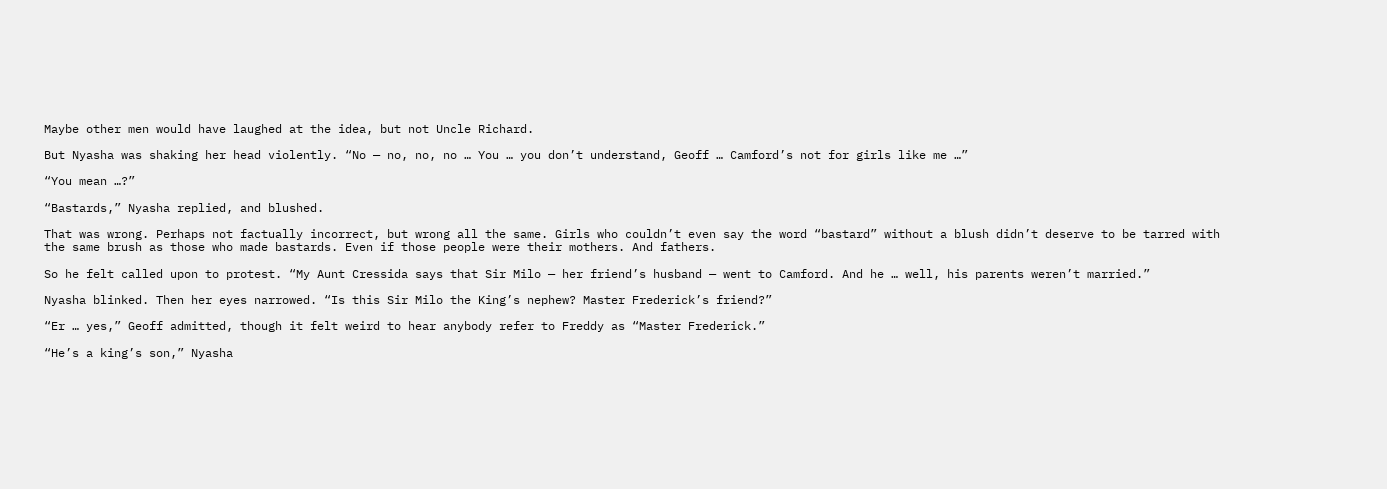Maybe other men would have laughed at the idea, but not Uncle Richard.

But Nyasha was shaking her head violently. “No — no, no, no … You … you don’t understand, Geoff … Camford’s not for girls like me …”

“You mean …?”

“Bastards,” Nyasha replied, and blushed.

That was wrong. Perhaps not factually incorrect, but wrong all the same. Girls who couldn’t even say the word “bastard” without a blush didn’t deserve to be tarred with the same brush as those who made bastards. Even if those people were their mothers. And fathers.

So he felt called upon to protest. “My Aunt Cressida says that Sir Milo — her friend’s husband — went to Camford. And he … well, his parents weren’t married.”

Nyasha blinked. Then her eyes narrowed. “Is this Sir Milo the King’s nephew? Master Frederick’s friend?”

“Er … yes,” Geoff admitted, though it felt weird to hear anybody refer to Freddy as “Master Frederick.”

“He’s a king’s son,” Nyasha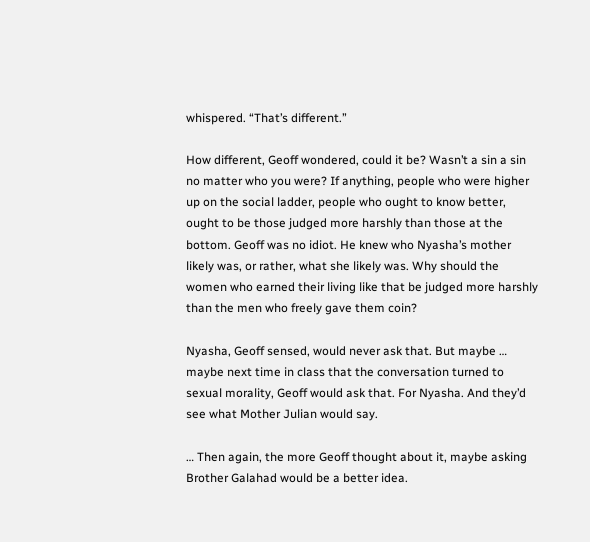whispered. “That’s different.”

How different, Geoff wondered, could it be? Wasn’t a sin a sin no matter who you were? If anything, people who were higher up on the social ladder, people who ought to know better, ought to be those judged more harshly than those at the bottom. Geoff was no idiot. He knew who Nyasha’s mother likely was, or rather, what she likely was. Why should the women who earned their living like that be judged more harshly than the men who freely gave them coin?

Nyasha, Geoff sensed, would never ask that. But maybe … maybe next time in class that the conversation turned to sexual morality, Geoff would ask that. For Nyasha. And they’d see what Mother Julian would say.

… Then again, the more Geoff thought about it, maybe asking Brother Galahad would be a better idea.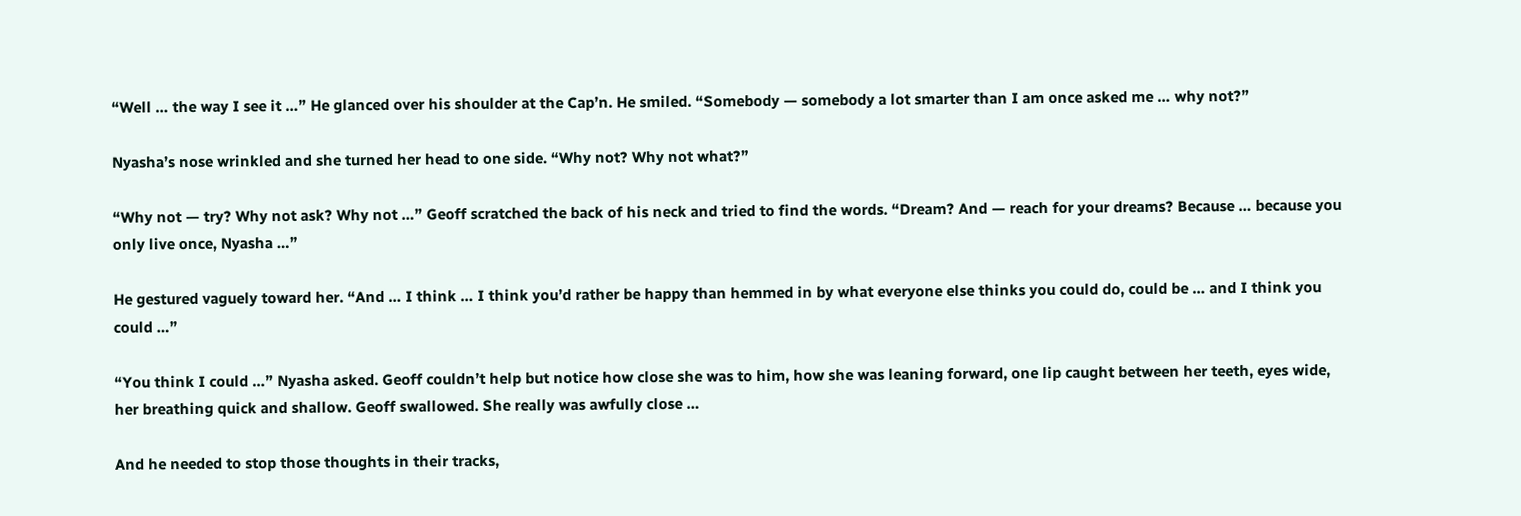“Well … the way I see it …” He glanced over his shoulder at the Cap’n. He smiled. “Somebody — somebody a lot smarter than I am once asked me … why not?”

Nyasha’s nose wrinkled and she turned her head to one side. “Why not? Why not what?”

“Why not — try? Why not ask? Why not …” Geoff scratched the back of his neck and tried to find the words. “Dream? And — reach for your dreams? Because … because you only live once, Nyasha …”

He gestured vaguely toward her. “And … I think … I think you’d rather be happy than hemmed in by what everyone else thinks you could do, could be … and I think you could …”

“You think I could …” Nyasha asked. Geoff couldn’t help but notice how close she was to him, how she was leaning forward, one lip caught between her teeth, eyes wide, her breathing quick and shallow. Geoff swallowed. She really was awfully close …

And he needed to stop those thoughts in their tracks,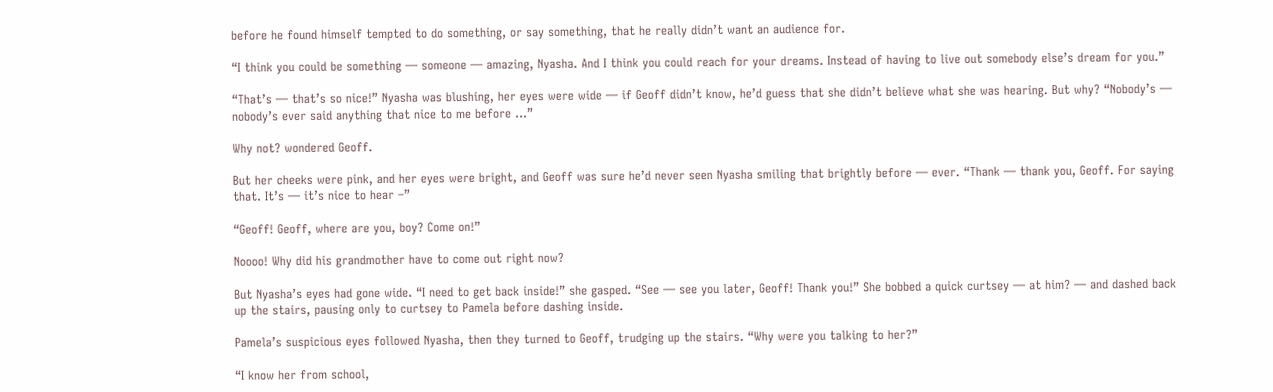before he found himself tempted to do something, or say something, that he really didn’t want an audience for.

“I think you could be something — someone — amazing, Nyasha. And I think you could reach for your dreams. Instead of having to live out somebody else’s dream for you.”

“That’s — that’s so nice!” Nyasha was blushing, her eyes were wide — if Geoff didn’t know, he’d guess that she didn’t believe what she was hearing. But why? “Nobody’s — nobody’s ever said anything that nice to me before …”

Why not? wondered Geoff.

But her cheeks were pink, and her eyes were bright, and Geoff was sure he’d never seen Nyasha smiling that brightly before — ever. “Thank — thank you, Geoff. For saying that. It’s — it’s nice to hear –”

“Geoff! Geoff, where are you, boy? Come on!”

Noooo! Why did his grandmother have to come out right now?

But Nyasha’s eyes had gone wide. “I need to get back inside!” she gasped. “See — see you later, Geoff! Thank you!” She bobbed a quick curtsey — at him? — and dashed back up the stairs, pausing only to curtsey to Pamela before dashing inside.

Pamela’s suspicious eyes followed Nyasha, then they turned to Geoff, trudging up the stairs. “Why were you talking to her?”

“I know her from school,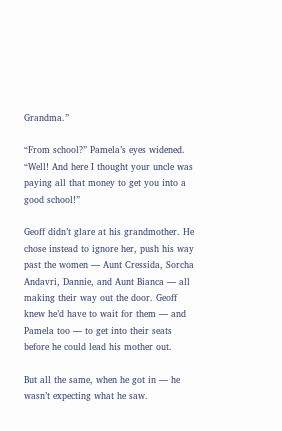Grandma.”

“From school?” Pamela’s eyes widened. “Well! And here I thought your uncle was paying all that money to get you into a good school!”

Geoff didn’t glare at his grandmother. He chose instead to ignore her, push his way past the women — Aunt Cressida, Sorcha Andavri, Dannie, and Aunt Bianca — all making their way out the door. Geoff knew he’d have to wait for them — and Pamela too — to get into their seats before he could lead his mother out.

But all the same, when he got in — he wasn’t expecting what he saw.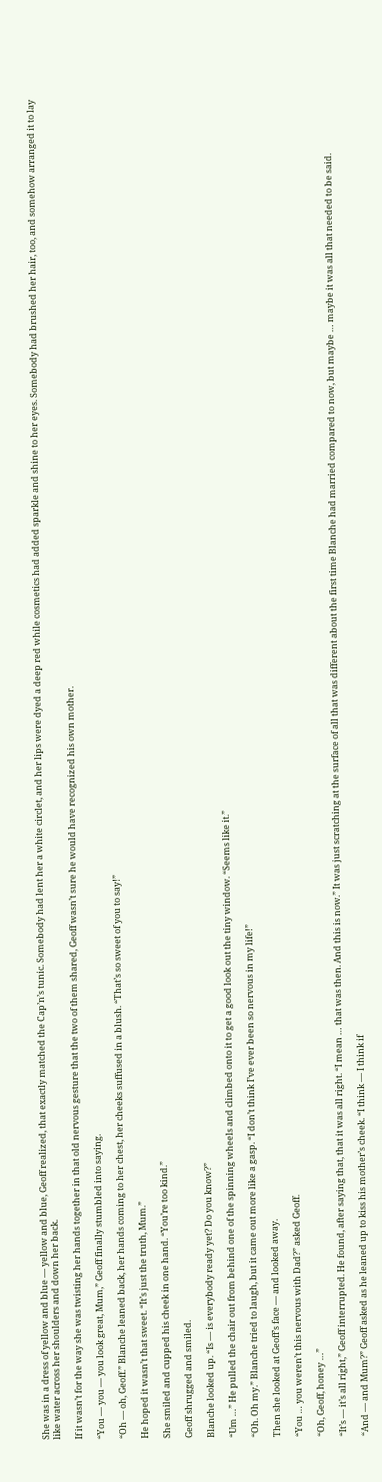She was in a dress of yellow and blue — yellow and blue, Geoff realized, that exactly matched the Cap’n’s tunic. Somebody had lent her a white circlet, and her lips were dyed a deep red while cosmetics had added sparkle and shine to her eyes. Somebody had brushed her hair, too, and somehow arranged it to lay like water across her shoulders and down her back.

If it wasn’t for the way she was twisting her hands together in that old nervous gesture that the two of them shared, Geoff wasn’t sure he would have recognized his own mother.

“You — you — you look great, Mum,” Geoff finally stumbled into saying.

“Oh — oh, Geoff.” Blanche leaned back, her hands coming to her chest, her cheeks suffused in a blush. “That’s so sweet of you to say!”

He hoped it wasn’t that sweet. “It’s just the truth, Mum.”

She smiled and cupped his cheek in one hand. “You’re too kind.”

Geoff shrugged and smiled.

Blanche looked up. “Is — is everybody ready yet? Do you know?”

“Um …” He pulled the chair out from behind one of the spinning wheels and climbed onto it to get a good look out the tiny window. “Seems like it.”

“Oh. Oh my.” Blanche tried to laugh, but it came out more like a gasp. “I don’t think I’ve ever been so nervous in my life!”

Then she looked at Geoff’s face — and looked away.

“You … you weren’t this nervous with Dad?” asked Geoff.

“Oh, Geoff, honey …”

“It’s — it’s all right,” Geoff interrupted. He found, after saying that, that it was all right. “I mean … that was then. And this is now.” It was just scratching at the surface of all that was different about the first time Blanche had married compared to now, but maybe … maybe it was all that needed to be said.

“And — and Mum?” Geoff asked as he leaned up to kiss his mother’s cheek. “I think — I think if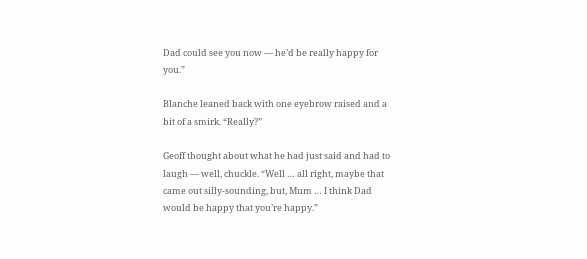Dad could see you now — he’d be really happy for you.”

Blanche leaned back with one eyebrow raised and a bit of a smirk. “Really?”

Geoff thought about what he had just said and had to laugh — well, chuckle. “Well … all right, maybe that came out silly-sounding, but, Mum … I think Dad would be happy that you’re happy.”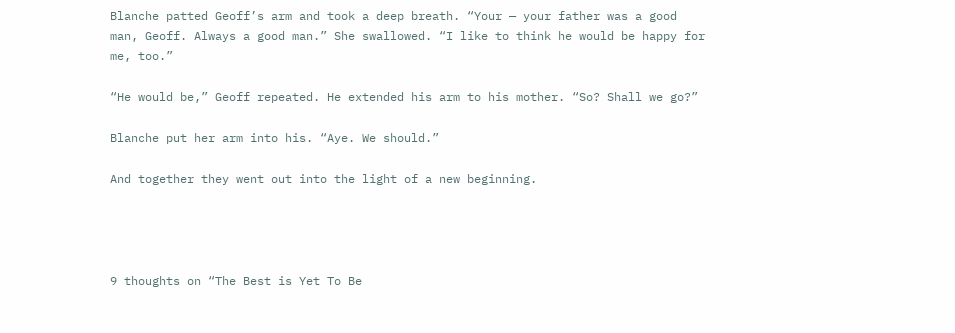Blanche patted Geoff’s arm and took a deep breath. “Your — your father was a good man, Geoff. Always a good man.” She swallowed. “I like to think he would be happy for me, too.”

“He would be,” Geoff repeated. He extended his arm to his mother. “So? Shall we go?”

Blanche put her arm into his. “Aye. We should.”

And together they went out into the light of a new beginning.




9 thoughts on “The Best is Yet To Be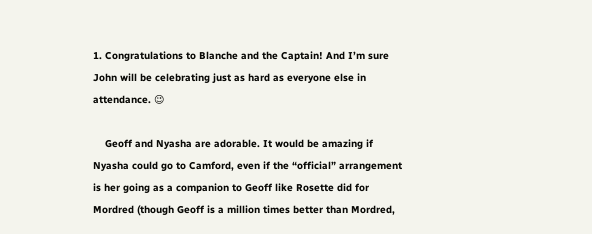1. Congratulations to Blanche and the Captain! And I’m sure John will be celebrating just as hard as everyone else in attendance. 😉

    Geoff and Nyasha are adorable. It would be amazing if Nyasha could go to Camford, even if the “official” arrangement is her going as a companion to Geoff like Rosette did for Mordred (though Geoff is a million times better than Mordred,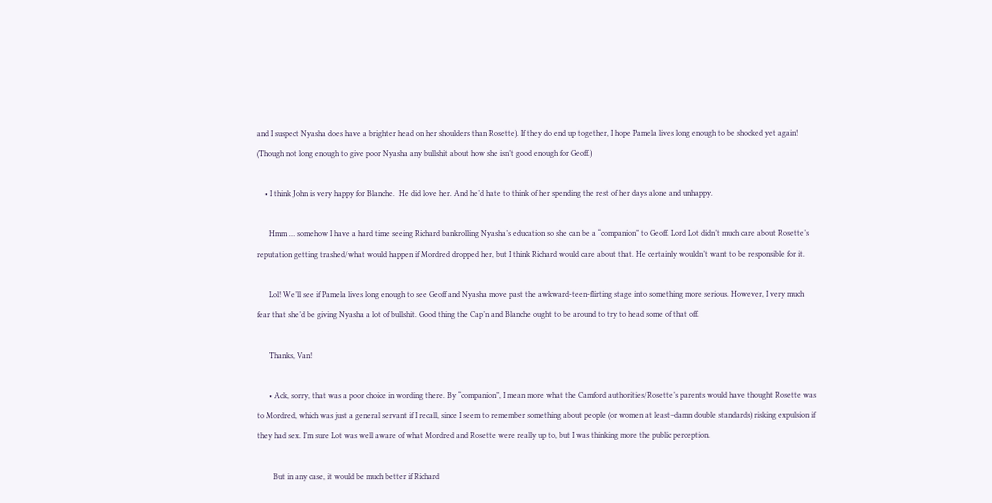and I suspect Nyasha does have a brighter head on her shoulders than Rosette). If they do end up together, I hope Pamela lives long enough to be shocked yet again! (Though not long enough to give poor Nyasha any bullshit about how she isn’t good enough for Geoff.)

    • I think John is very happy for Blanche.  He did love her. And he’d hate to think of her spending the rest of her days alone and unhappy.

      Hmm … somehow I have a hard time seeing Richard bankrolling Nyasha’s education so she can be a “companion” to Geoff. Lord Lot didn’t much care about Rosette’s reputation getting trashed/what would happen if Mordred dropped her, but I think Richard would care about that. He certainly wouldn’t want to be responsible for it.

      Lol! We’ll see if Pamela lives long enough to see Geoff and Nyasha move past the awkward-teen-flirting stage into something more serious. However, I very much fear that she’d be giving Nyasha a lot of bullshit. Good thing the Cap’n and Blanche ought to be around to try to head some of that off.

      Thanks, Van!

      • Ack, sorry, that was a poor choice in wording there. By “companion”, I mean more what the Camford authorities/Rosette’s parents would have thought Rosette was to Mordred, which was just a general servant if I recall, since I seem to remember something about people (or women at least–damn double standards) risking expulsion if they had sex. I’m sure Lot was well aware of what Mordred and Rosette were really up to, but I was thinking more the public perception.

        But in any case, it would be much better if Richard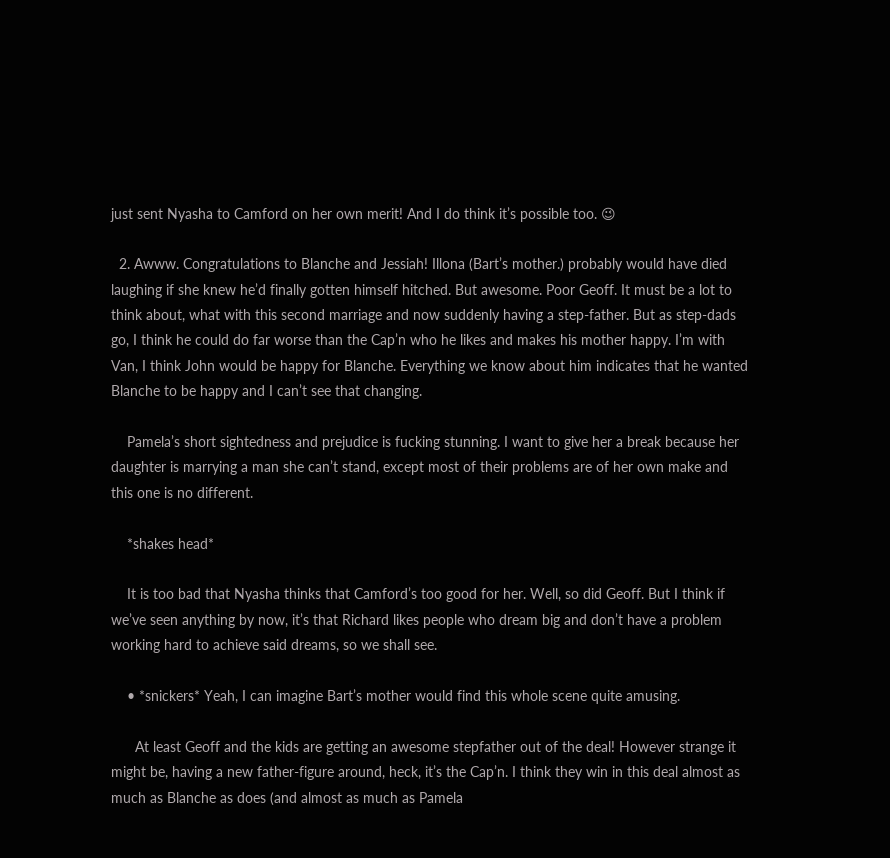just sent Nyasha to Camford on her own merit! And I do think it’s possible too. 😉

  2. Awww. Congratulations to Blanche and Jessiah! Illona (Bart’s mother.) probably would have died laughing if she knew he’d finally gotten himself hitched. But awesome. Poor Geoff. It must be a lot to think about, what with this second marriage and now suddenly having a step-father. But as step-dads go, I think he could do far worse than the Cap’n who he likes and makes his mother happy. I’m with Van, I think John would be happy for Blanche. Everything we know about him indicates that he wanted Blanche to be happy and I can’t see that changing.

    Pamela’s short sightedness and prejudice is fucking stunning. I want to give her a break because her daughter is marrying a man she can’t stand, except most of their problems are of her own make and this one is no different.

    *shakes head*

    It is too bad that Nyasha thinks that Camford’s too good for her. Well, so did Geoff. But I think if we’ve seen anything by now, it’s that Richard likes people who dream big and don’t have a problem working hard to achieve said dreams, so we shall see.

    • *snickers* Yeah, I can imagine Bart’s mother would find this whole scene quite amusing.

      At least Geoff and the kids are getting an awesome stepfather out of the deal! However strange it might be, having a new father-figure around, heck, it’s the Cap’n. I think they win in this deal almost as much as Blanche as does (and almost as much as Pamela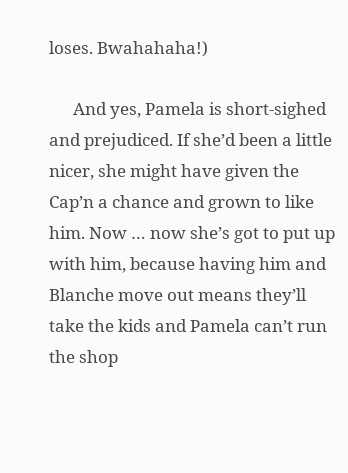loses. Bwahahaha!)

      And yes, Pamela is short-sighed and prejudiced. If she’d been a little nicer, she might have given the Cap’n a chance and grown to like him. Now … now she’s got to put up with him, because having him and Blanche move out means they’ll take the kids and Pamela can’t run the shop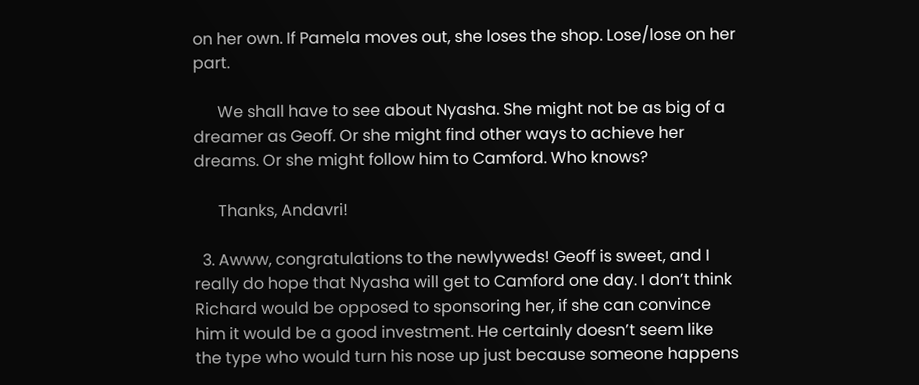on her own. If Pamela moves out, she loses the shop. Lose/lose on her part.

      We shall have to see about Nyasha. She might not be as big of a dreamer as Geoff. Or she might find other ways to achieve her dreams. Or she might follow him to Camford. Who knows?

      Thanks, Andavri!

  3. Awww, congratulations to the newlyweds! Geoff is sweet, and I really do hope that Nyasha will get to Camford one day. I don’t think Richard would be opposed to sponsoring her, if she can convince him it would be a good investment. He certainly doesn’t seem like the type who would turn his nose up just because someone happens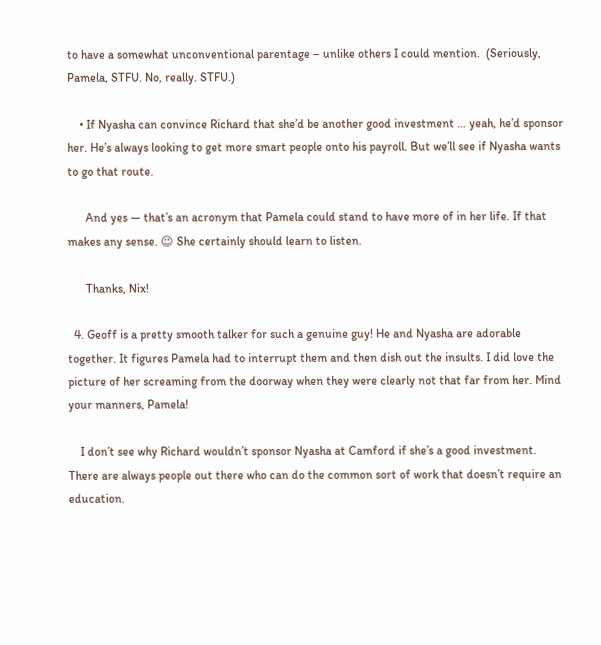to have a somewhat unconventional parentage – unlike others I could mention.  (Seriously, Pamela, STFU. No, really. STFU.)

    • If Nyasha can convince Richard that she’d be another good investment … yeah, he’d sponsor her. He’s always looking to get more smart people onto his payroll. But we’ll see if Nyasha wants to go that route.

      And yes — that’s an acronym that Pamela could stand to have more of in her life. If that makes any sense. 😉 She certainly should learn to listen.

      Thanks, Nix!

  4. Geoff is a pretty smooth talker for such a genuine guy! He and Nyasha are adorable together. It figures Pamela had to interrupt them and then dish out the insults. I did love the picture of her screaming from the doorway when they were clearly not that far from her. Mind your manners, Pamela!

    I don’t see why Richard wouldn’t sponsor Nyasha at Camford if she’s a good investment. There are always people out there who can do the common sort of work that doesn’t require an education.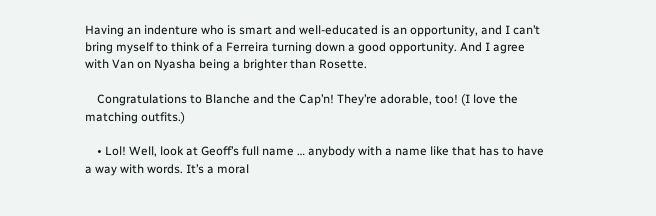Having an indenture who is smart and well-educated is an opportunity, and I can’t bring myself to think of a Ferreira turning down a good opportunity. And I agree with Van on Nyasha being a brighter than Rosette.

    Congratulations to Blanche and the Cap’n! They’re adorable, too! (I love the matching outfits.)

    • Lol! Well, look at Geoff’s full name … anybody with a name like that has to have a way with words. It’s a moral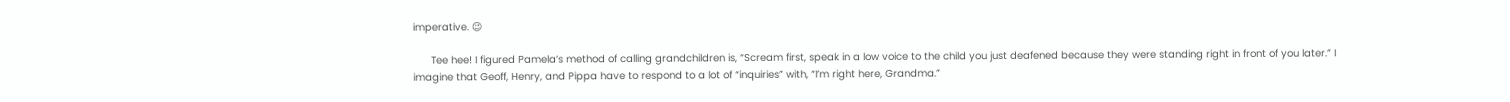imperative. 😉

      Tee hee! I figured Pamela’s method of calling grandchildren is, “Scream first, speak in a low voice to the child you just deafened because they were standing right in front of you later.” I imagine that Geoff, Henry, and Pippa have to respond to a lot of “inquiries” with, “I’m right here, Grandma.”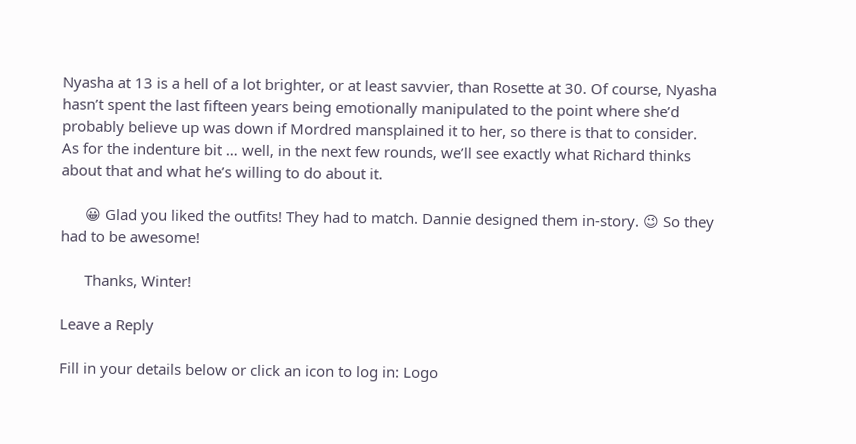Nyasha at 13 is a hell of a lot brighter, or at least savvier, than Rosette at 30. Of course, Nyasha hasn’t spent the last fifteen years being emotionally manipulated to the point where she’d probably believe up was down if Mordred mansplained it to her, so there is that to consider. As for the indenture bit … well, in the next few rounds, we’ll see exactly what Richard thinks about that and what he’s willing to do about it.

      😀 Glad you liked the outfits! They had to match. Dannie designed them in-story. 😉 So they had to be awesome!

      Thanks, Winter!

Leave a Reply

Fill in your details below or click an icon to log in: Logo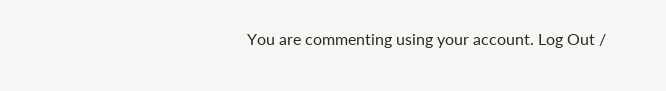You are commenting using your account. Log Out /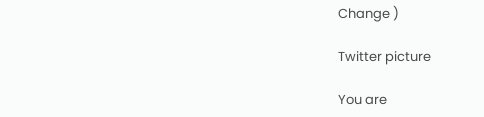Change )

Twitter picture

You are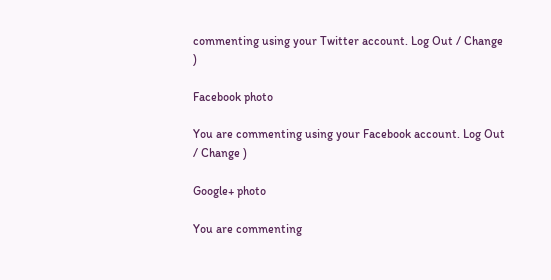commenting using your Twitter account. Log Out / Change )

Facebook photo

You are commenting using your Facebook account. Log Out / Change )

Google+ photo

You are commenting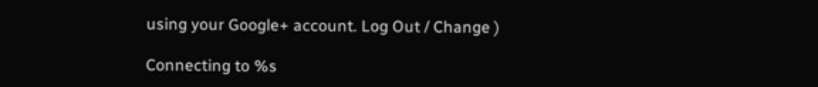using your Google+ account. Log Out / Change )

Connecting to %s